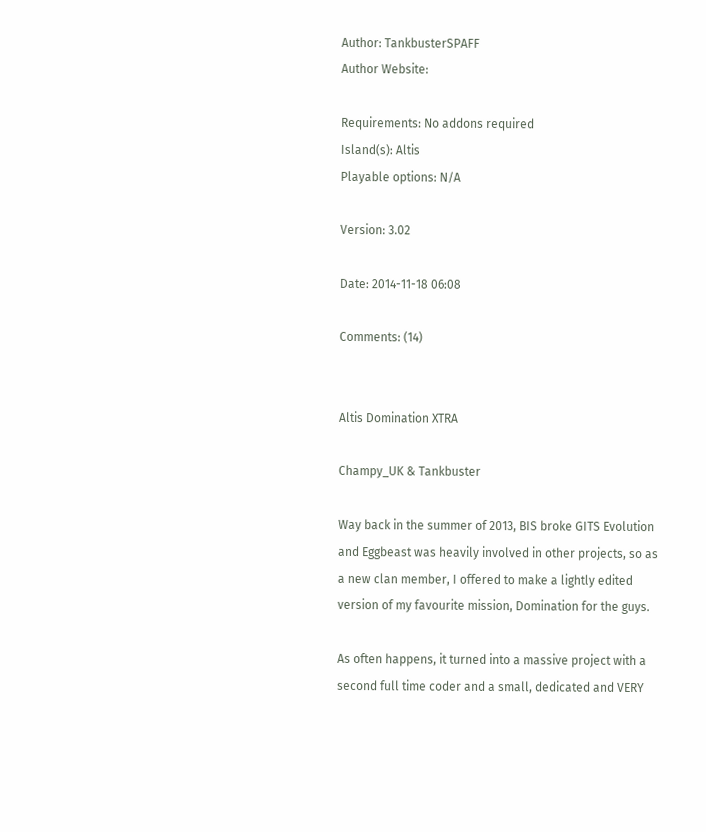Author: TankbusterSPAFF
Author Website:

Requirements: No addons required
Island(s): Altis
Playable options: N/A

Version: 3.02

Date: 2014-11-18 06:08

Comments: (14)


Altis Domination XTRA

Champy_UK & Tankbuster

Way back in the summer of 2013, BIS broke GITS Evolution and Eggbeast was heavily involved in other projects, so as a new clan member, I offered to make a lightly edited version of my favourite mission, Domination for the guys.

As often happens, it turned into a massive project with a second full time coder and a small, dedicated and VERY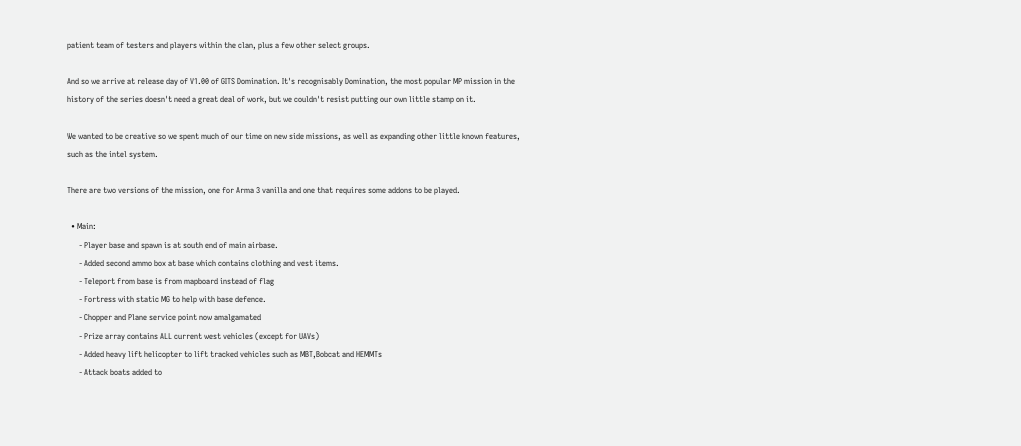patient team of testers and players within the clan, plus a few other select groups.

And so we arrive at release day of V1.00 of GITS Domination. It's recognisably Domination, the most popular MP mission in the history of the series doesn't need a great deal of work, but we couldn't resist putting our own little stamp on it.

We wanted to be creative so we spent much of our time on new side missions, as well as expanding other little known features, such as the intel system.

There are two versions of the mission, one for Arma 3 vanilla and one that requires some addons to be played.

  • Main:
      - Player base and spawn is at south end of main airbase.
      - Added second ammo box at base which contains clothing and vest items.
      - Teleport from base is from mapboard instead of flag
      - Fortress with static MG to help with base defence.
      - Chopper and Plane service point now amalgamated
      - Prize array contains ALL current west vehicles (except for UAVs)
      - Added heavy lift helicopter to lift tracked vehicles such as MBT,Bobcat and HEMMTs
      - Attack boats added to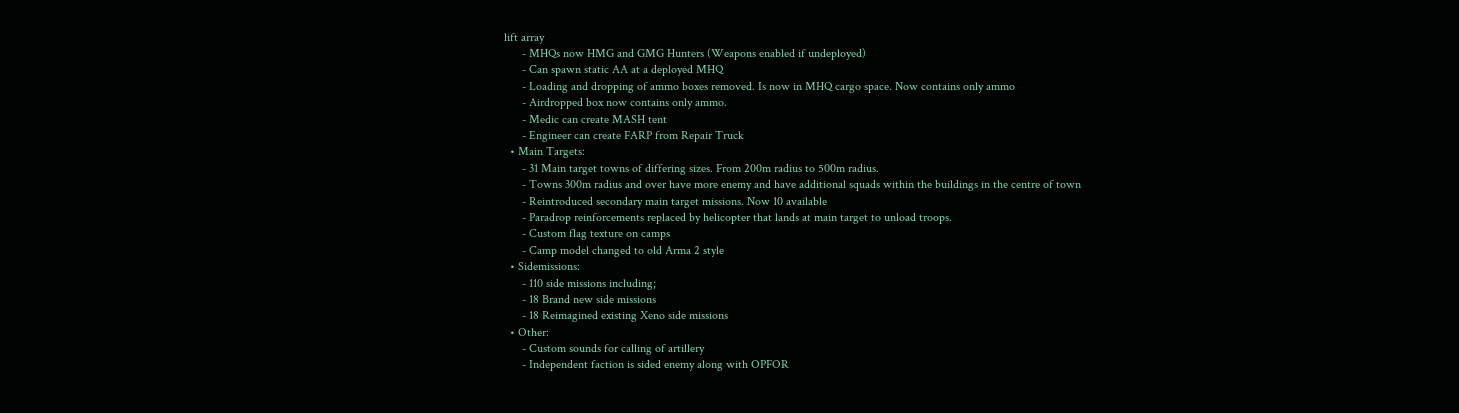lift array
      - MHQs now HMG and GMG Hunters (Weapons enabled if undeployed)
      - Can spawn static AA at a deployed MHQ
      - Loading and dropping of ammo boxes removed. Is now in MHQ cargo space. Now contains only ammo
      - Airdropped box now contains only ammo.
      - Medic can create MASH tent
      - Engineer can create FARP from Repair Truck
  • Main Targets:
      - 31 Main target towns of differing sizes. From 200m radius to 500m radius.
      - Towns 300m radius and over have more enemy and have additional squads within the buildings in the centre of town
      - Reintroduced secondary main target missions. Now 10 available
      - Paradrop reinforcements replaced by helicopter that lands at main target to unload troops.
      - Custom flag texture on camps
      - Camp model changed to old Arma 2 style
  • Sidemissions:
      - 110 side missions including;
      - 18 Brand new side missions
      - 18 Reimagined existing Xeno side missions
  • Other:
      - Custom sounds for calling of artillery
      - Independent faction is sided enemy along with OPFOR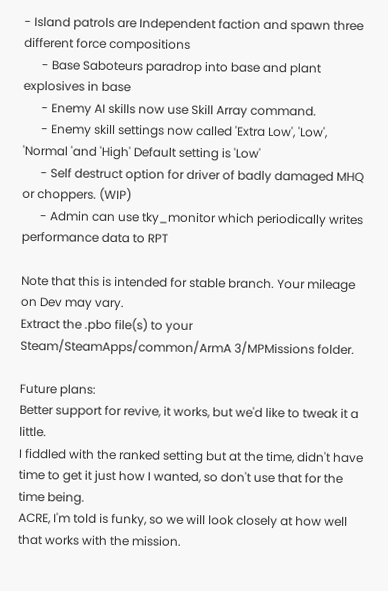- Island patrols are Independent faction and spawn three different force compositions
      - Base Saboteurs paradrop into base and plant explosives in base
      - Enemy AI skills now use Skill Array command.
      - Enemy skill settings now called 'Extra Low', 'Low', 'Normal 'and 'High' Default setting is 'Low'
      - Self destruct option for driver of badly damaged MHQ or choppers. (WIP)
      - Admin can use tky_monitor which periodically writes performance data to RPT

Note that this is intended for stable branch. Your mileage on Dev may vary.
Extract the .pbo file(s) to your Steam/SteamApps/common/ArmA 3/MPMissions folder.

Future plans:
Better support for revive, it works, but we'd like to tweak it a little.
I fiddled with the ranked setting but at the time, didn't have time to get it just how I wanted, so don't use that for the time being.
ACRE, I'm told is funky, so we will look closely at how well that works with the mission.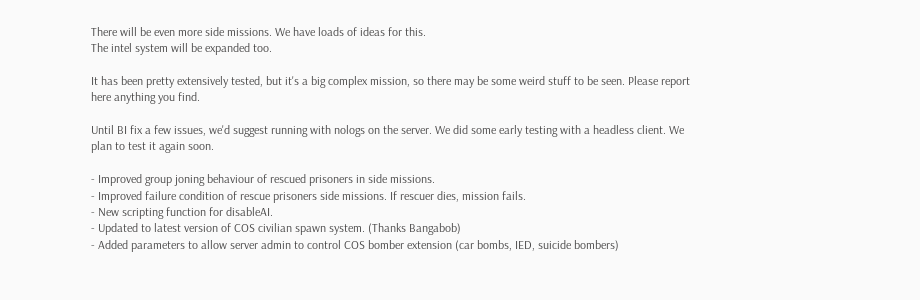There will be even more side missions. We have loads of ideas for this.
The intel system will be expanded too.

It has been pretty extensively tested, but it's a big complex mission, so there may be some weird stuff to be seen. Please report here anything you find.

Until BI fix a few issues, we'd suggest running with nologs on the server. We did some early testing with a headless client. We plan to test it again soon.

- Improved group joning behaviour of rescued prisoners in side missions.
- Improved failure condition of rescue prisoners side missions. If rescuer dies, mission fails.
- New scripting function for disableAI.
- Updated to latest version of COS civilian spawn system. (Thanks Bangabob)
- Added parameters to allow server admin to control COS bomber extension (car bombs, IED, suicide bombers)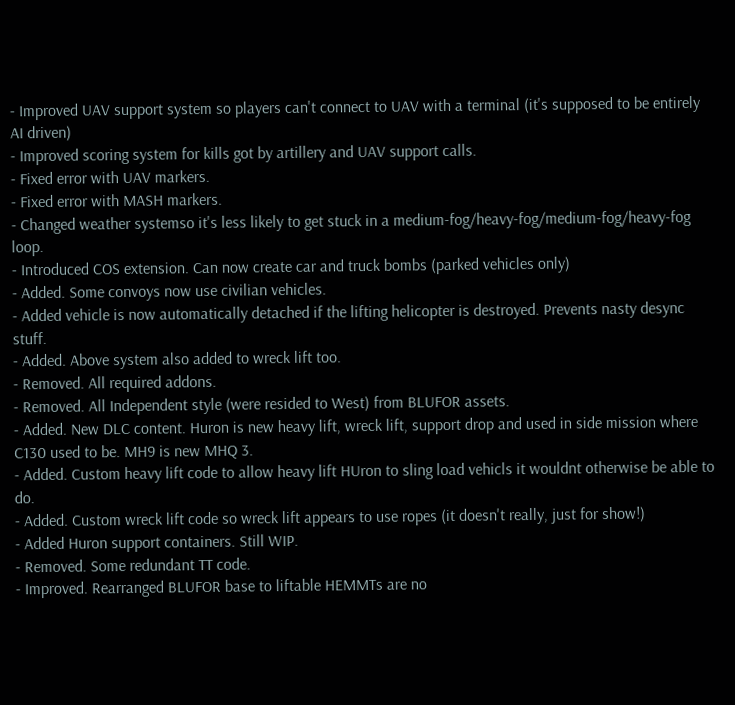- Improved UAV support system so players can't connect to UAV with a terminal (it's supposed to be entirely AI driven)
- Improved scoring system for kills got by artillery and UAV support calls.
- Fixed error with UAV markers.
- Fixed error with MASH markers.
- Changed weather systemso it's less likely to get stuck in a medium-fog/heavy-fog/medium-fog/heavy-fog loop.
- Introduced COS extension. Can now create car and truck bombs (parked vehicles only)
- Added. Some convoys now use civilian vehicles.
- Added vehicle is now automatically detached if the lifting helicopter is destroyed. Prevents nasty desync stuff.
- Added. Above system also added to wreck lift too.
- Removed. All required addons.
- Removed. All Independent style (were resided to West) from BLUFOR assets.
- Added. New DLC content. Huron is new heavy lift, wreck lift, support drop and used in side mission where C130 used to be. MH9 is new MHQ 3.
- Added. Custom heavy lift code to allow heavy lift HUron to sling load vehicls it wouldnt otherwise be able to do.
- Added. Custom wreck lift code so wreck lift appears to use ropes (it doesn't really, just for show!)
- Added Huron support containers. Still WIP.
- Removed. Some redundant TT code.
- Improved. Rearranged BLUFOR base to liftable HEMMTs are no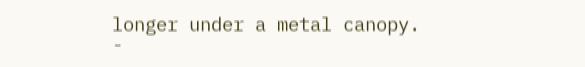longer under a metal canopy.
-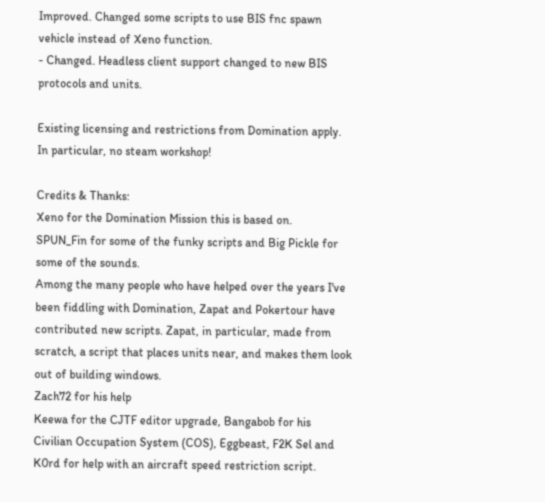Improved. Changed some scripts to use BIS fnc spawn vehicle instead of Xeno function.
- Changed. Headless client support changed to new BIS protocols and units.

Existing licensing and restrictions from Domination apply. In particular, no steam workshop!

Credits & Thanks:
Xeno for the Domination Mission this is based on.
SPUN_Fin for some of the funky scripts and Big Pickle for some of the sounds.
Among the many people who have helped over the years I've been fiddling with Domination, Zapat and Pokertour have contributed new scripts. Zapat, in particular, made from scratch, a script that places units near, and makes them look out of building windows.
Zach72 for his help
Keewa for the CJTF editor upgrade, Bangabob for his Civilian Occupation System (COS), Eggbeast, F2K Sel and K0rd for help with an aircraft speed restriction script.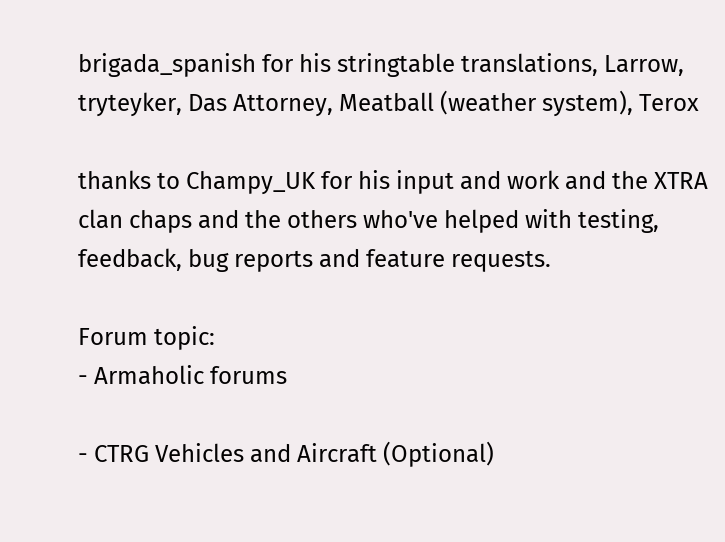brigada_spanish for his stringtable translations, Larrow, tryteyker, Das Attorney, Meatball (weather system), Terox

thanks to Champy_UK for his input and work and the XTRA clan chaps and the others who've helped with testing, feedback, bug reports and feature requests.

Forum topic:
- Armaholic forums

- CTRG Vehicles and Aircraft (Optional)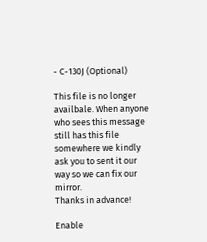- C-130J (Optional)

This file is no longer availbale. When anyone who sees this message still has this file somewhere we kindly ask you to sent it our way so we can fix our mirror.
Thanks in advance!

Enable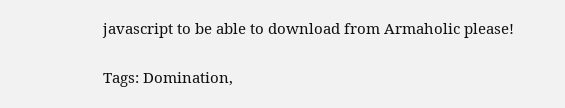javascript to be able to download from Armaholic please!

Tags: Domination,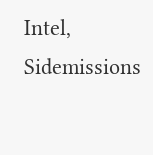Intel,   Sidemissions